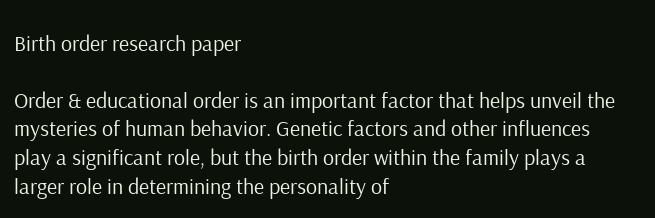Birth order research paper

Order & educational order is an important factor that helps unveil the mysteries of human behavior. Genetic factors and other influences play a significant role, but the birth order within the family plays a larger role in determining the personality of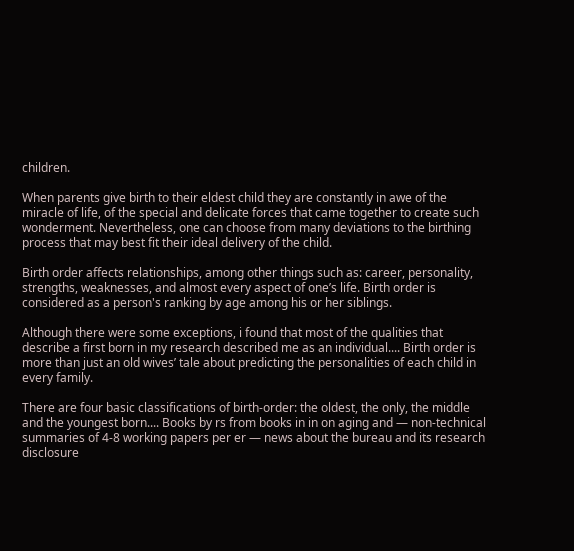children.

When parents give birth to their eldest child they are constantly in awe of the miracle of life, of the special and delicate forces that came together to create such wonderment. Nevertheless, one can choose from many deviations to the birthing process that may best fit their ideal delivery of the child.

Birth order affects relationships, among other things such as: career, personality, strengths, weaknesses, and almost every aspect of one’s life. Birth order is considered as a person's ranking by age among his or her siblings.

Although there were some exceptions, i found that most of the qualities that describe a first born in my research described me as an individual.... Birth order is more than just an old wives’ tale about predicting the personalities of each child in every family.

There are four basic classifications of birth-order: the oldest, the only, the middle and the youngest born.... Books by rs from books in in on aging and — non-technical summaries of 4-8 working papers per er — news about the bureau and its research disclosure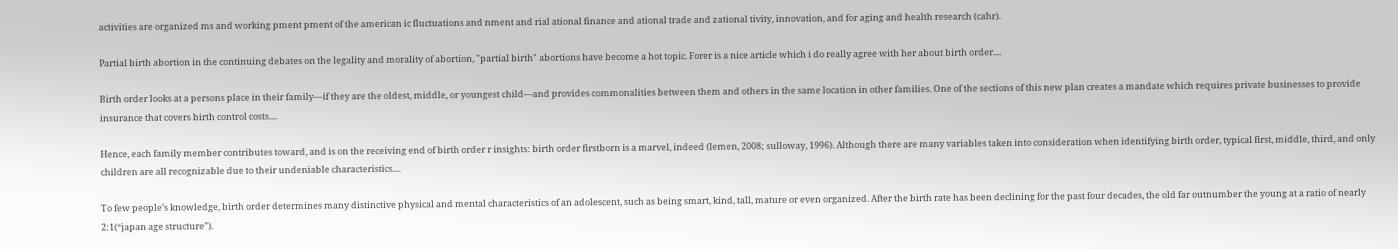activities are organized ms and working pment pment of the american ic fluctuations and nment and rial ational finance and ational trade and zational tivity, innovation, and for aging and health research (cahr).

Partial birth abortion in the continuing debates on the legality and morality of abortion, "partial birth" abortions have become a hot topic. Forer is a nice article which i do really agree with her about birth order....

Birth order looks at a persons place in their family—if they are the oldest, middle, or youngest child—and provides commonalities between them and others in the same location in other families. One of the sections of this new plan creates a mandate which requires private businesses to provide insurance that covers birth control costs....

Hence, each family member contributes toward, and is on the receiving end of birth order r insights: birth order firstborn is a marvel, indeed (lemen, 2008; sulloway, 1996). Although there are many variables taken into consideration when identifying birth order, typical first, middle, third, and only children are all recognizable due to their undeniable characteristics....

To few people’s knowledge, birth order determines many distinctive physical and mental characteristics of an adolescent, such as being smart, kind, tall, mature or even organized. After the birth rate has been declining for the past four decades, the old far outnumber the young at a ratio of nearly 2:1(“japan age structure”).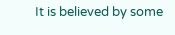It is believed by some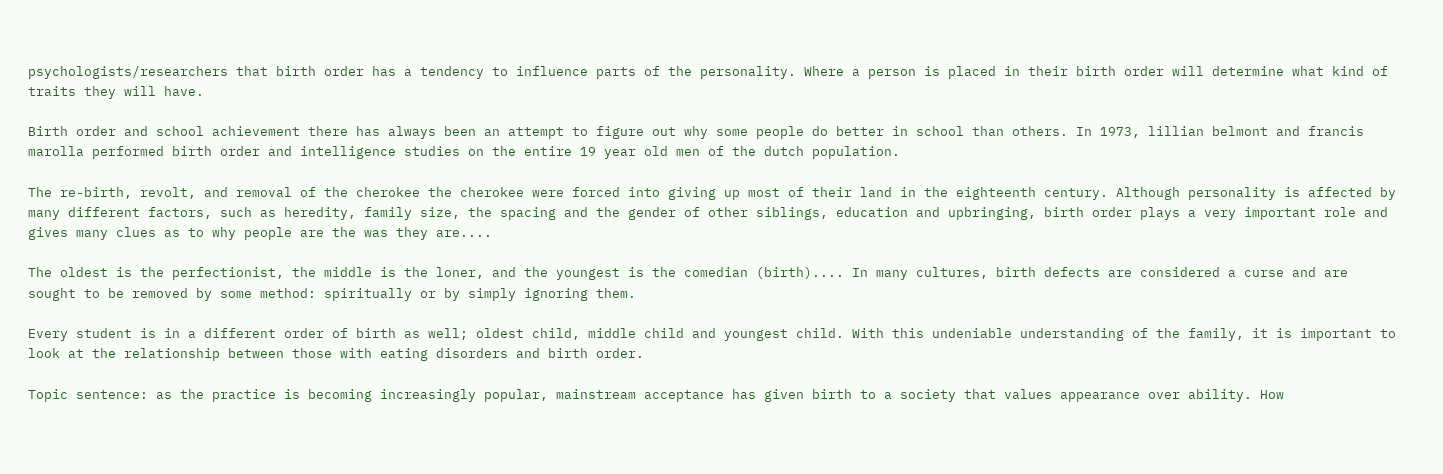psychologists/researchers that birth order has a tendency to influence parts of the personality. Where a person is placed in their birth order will determine what kind of traits they will have.

Birth order and school achievement there has always been an attempt to figure out why some people do better in school than others. In 1973, lillian belmont and francis marolla performed birth order and intelligence studies on the entire 19 year old men of the dutch population.

The re-birth, revolt, and removal of the cherokee the cherokee were forced into giving up most of their land in the eighteenth century. Although personality is affected by many different factors, such as heredity, family size, the spacing and the gender of other siblings, education and upbringing, birth order plays a very important role and gives many clues as to why people are the was they are....

The oldest is the perfectionist, the middle is the loner, and the youngest is the comedian (birth).... In many cultures, birth defects are considered a curse and are sought to be removed by some method: spiritually or by simply ignoring them.

Every student is in a different order of birth as well; oldest child, middle child and youngest child. With this undeniable understanding of the family, it is important to look at the relationship between those with eating disorders and birth order.

Topic sentence: as the practice is becoming increasingly popular, mainstream acceptance has given birth to a society that values appearance over ability. How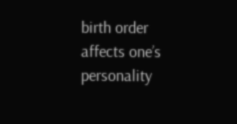birth order affects one’s personality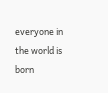everyone in the world is born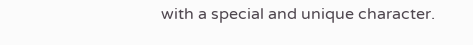with a special and unique character.